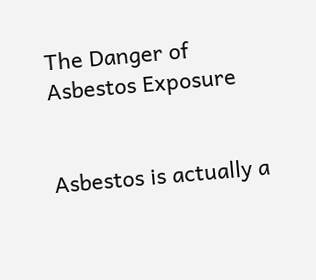The Danger of Asbestos Exposure


Asbestos is actually a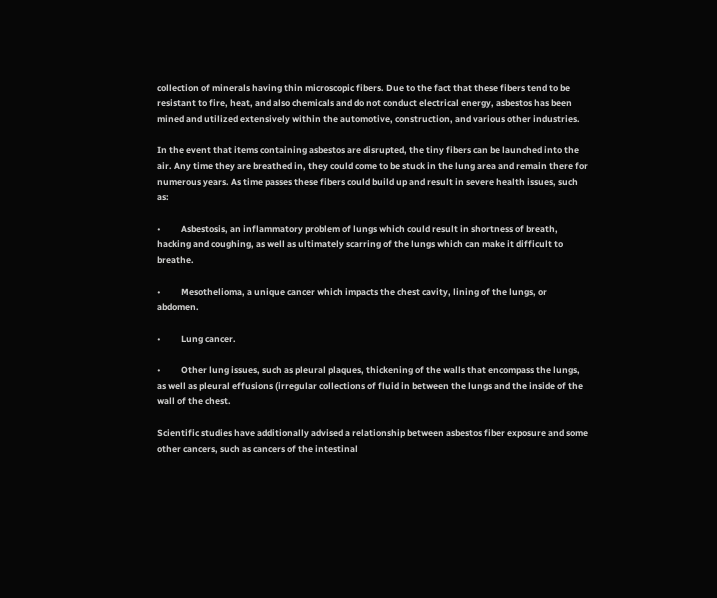collection of minerals having thin microscopic fibers. Due to the fact that these fibers tend to be resistant to fire, heat, and also chemicals and do not conduct electrical energy, asbestos has been mined and utilized extensively within the automotive, construction, and various other industries.

In the event that items containing asbestos are disrupted, the tiny fibers can be launched into the air. Any time they are breathed in, they could come to be stuck in the lung area and remain there for numerous years. As time passes these fibers could build up and result in severe health issues, such as:

•          Asbestosis, an inflammatory problem of lungs which could result in shortness of breath, hacking and coughing, as well as ultimately scarring of the lungs which can make it difficult to breathe.

•          Mesothelioma, a unique cancer which impacts the chest cavity, lining of the lungs, or abdomen.

•          Lung cancer.

•          Other lung issues, such as pleural plaques, thickening of the walls that encompass the lungs, as well as pleural effusions (irregular collections of fluid in between the lungs and the inside of the wall of the chest.

Scientific studies have additionally advised a relationship between asbestos fiber exposure and some other cancers, such as cancers of the intestinal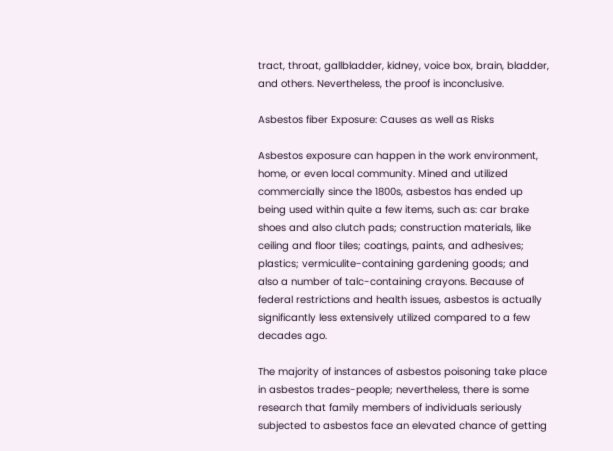tract, throat, gallbladder, kidney, voice box, brain, bladder, and others. Nevertheless, the proof is inconclusive.

Asbestos fiber Exposure: Causes as well as Risks

Asbestos exposure can happen in the work environment, home, or even local community. Mined and utilized commercially since the 1800s, asbestos has ended up being used within quite a few items, such as: car brake shoes and also clutch pads; construction materials, like ceiling and floor tiles; coatings, paints, and adhesives; plastics; vermiculite-containing gardening goods; and also a number of talc-containing crayons. Because of federal restrictions and health issues, asbestos is actually significantly less extensively utilized compared to a few decades ago.

The majority of instances of asbestos poisoning take place in asbestos trades-people; nevertheless, there is some research that family members of individuals seriously subjected to asbestos face an elevated chance of getting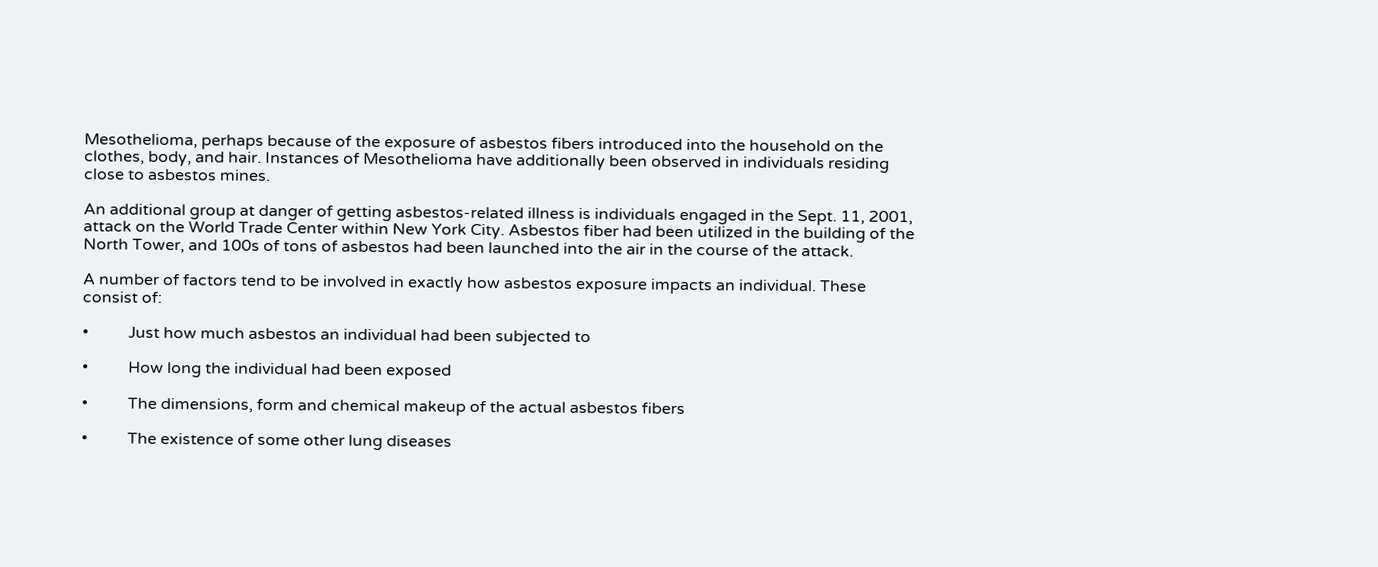Mesothelioma, perhaps because of the exposure of asbestos fibers introduced into the household on the clothes, body, and hair. Instances of Mesothelioma have additionally been observed in individuals residing close to asbestos mines.

An additional group at danger of getting asbestos-related illness is individuals engaged in the Sept. 11, 2001, attack on the World Trade Center within New York City. Asbestos fiber had been utilized in the building of the North Tower, and 100s of tons of asbestos had been launched into the air in the course of the attack.

A number of factors tend to be involved in exactly how asbestos exposure impacts an individual. These consist of:

•          Just how much asbestos an individual had been subjected to

•          How long the individual had been exposed

•          The dimensions, form and chemical makeup of the actual asbestos fibers

•          The existence of some other lung diseases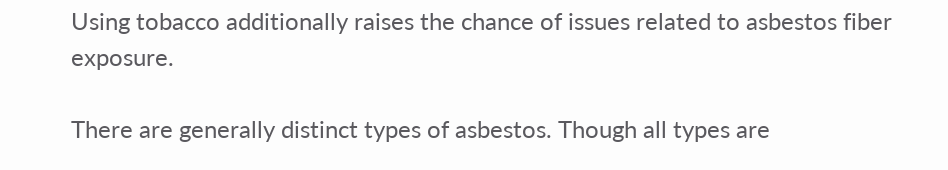Using tobacco additionally raises the chance of issues related to asbestos fiber exposure.

There are generally distinct types of asbestos. Though all types are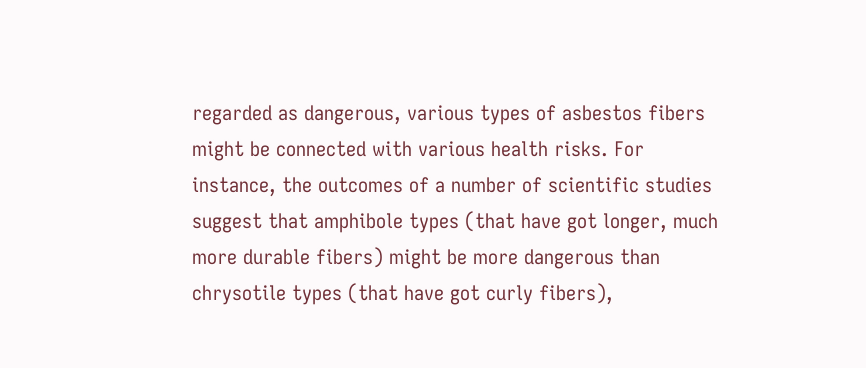regarded as dangerous, various types of asbestos fibers might be connected with various health risks. For instance, the outcomes of a number of scientific studies suggest that amphibole types (that have got longer, much more durable fibers) might be more dangerous than chrysotile types (that have got curly fibers),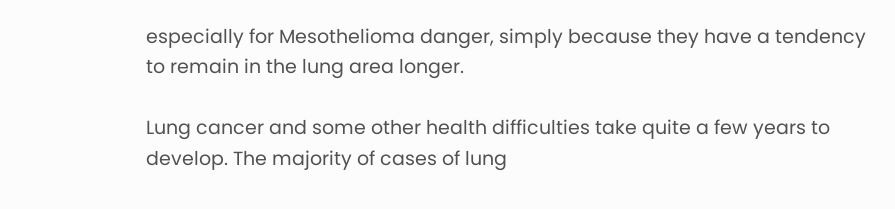especially for Mesothelioma danger, simply because they have a tendency to remain in the lung area longer.

Lung cancer and some other health difficulties take quite a few years to develop. The majority of cases of lung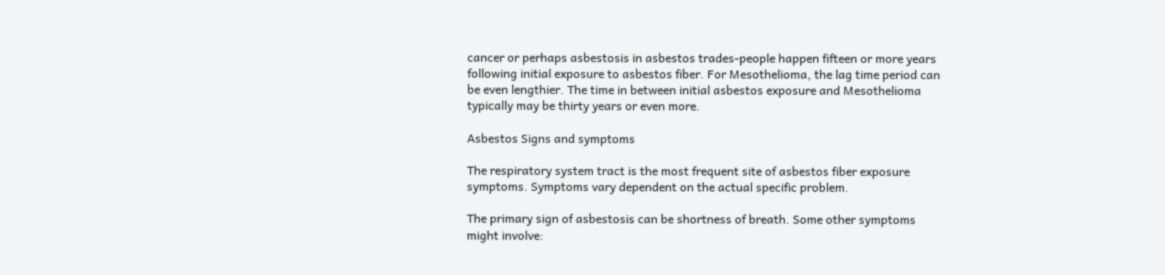cancer or perhaps asbestosis in asbestos trades-people happen fifteen or more years following initial exposure to asbestos fiber. For Mesothelioma, the lag time period can be even lengthier. The time in between initial asbestos exposure and Mesothelioma typically may be thirty years or even more.

Asbestos Signs and symptoms

The respiratory system tract is the most frequent site of asbestos fiber exposure symptoms. Symptoms vary dependent on the actual specific problem.

The primary sign of asbestosis can be shortness of breath. Some other symptoms might involve: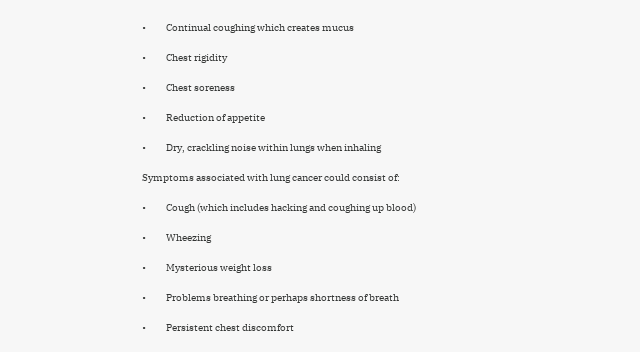•          Continual coughing which creates mucus

•          Chest rigidity

•          Chest soreness

•          Reduction of appetite

•          Dry, crackling noise within lungs when inhaling

Symptoms associated with lung cancer could consist of:

•          Cough (which includes hacking and coughing up blood)

•          Wheezing

•          Mysterious weight loss

•          Problems breathing or perhaps shortness of breath

•          Persistent chest discomfort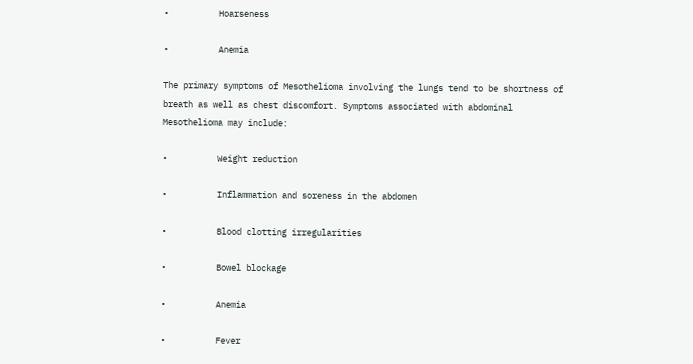•          Hoarseness

•          Anemia

The primary symptoms of Mesothelioma involving the lungs tend to be shortness of breath as well as chest discomfort. Symptoms associated with abdominal Mesothelioma may include:

•          Weight reduction

•          Inflammation and soreness in the abdomen

•          Blood clotting irregularities

•          Bowel blockage

•          Anemia

•          Fever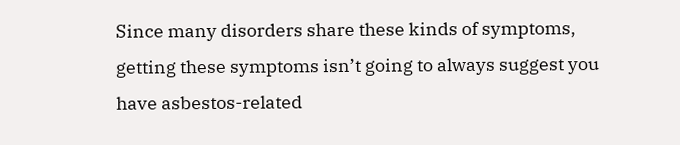Since many disorders share these kinds of symptoms, getting these symptoms isn’t going to always suggest you have asbestos-related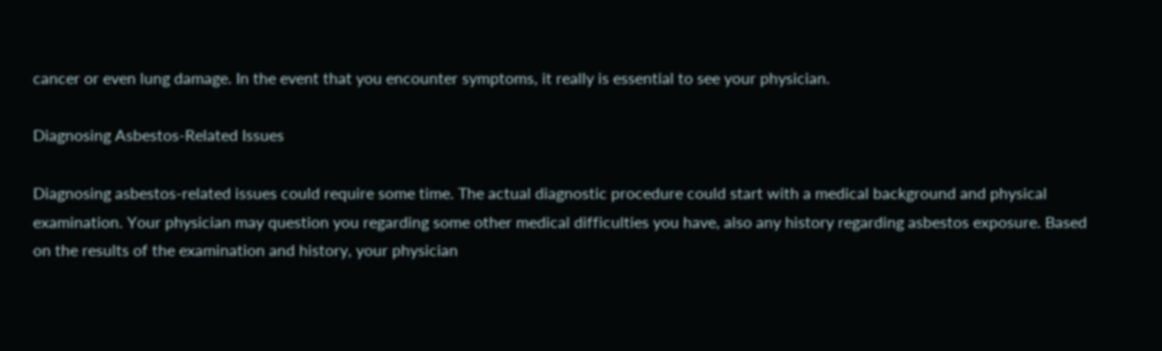cancer or even lung damage. In the event that you encounter symptoms, it really is essential to see your physician.

Diagnosing Asbestos-Related Issues

Diagnosing asbestos-related issues could require some time. The actual diagnostic procedure could start with a medical background and physical examination. Your physician may question you regarding some other medical difficulties you have, also any history regarding asbestos exposure. Based on the results of the examination and history, your physician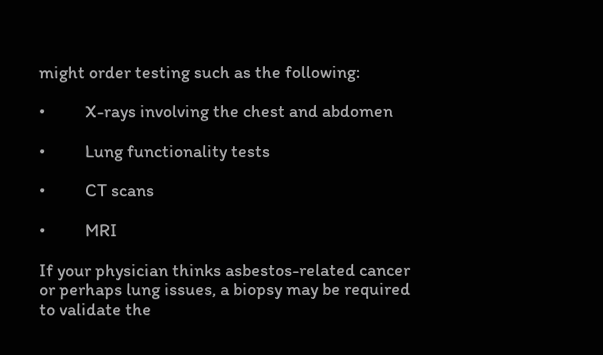might order testing such as the following:

•          X-rays involving the chest and abdomen

•          Lung functionality tests

•          CT scans

•          MRI

If your physician thinks asbestos-related cancer or perhaps lung issues, a biopsy may be required to validate the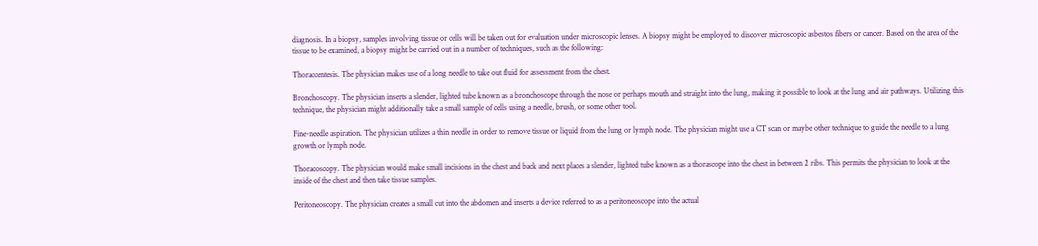diagnosis. In a biopsy, samples involving tissue or cells will be taken out for evaluation under microscopic lenses. A biopsy might be employed to discover microscopic asbestos fibers or cancer. Based on the area of the tissue to be examined, a biopsy might be carried out in a number of techniques, such as the following:

Thoraccentesis. The physician makes use of a long needle to take out fluid for assessment from the chest.

Bronchoscopy. The physician inserts a slender, lighted tube known as a bronchoscope through the nose or perhaps mouth and straight into the lung, making it possible to look at the lung and air pathways. Utilizing this technique, the physician might additionally take a small sample of cells using a needle, brush, or some other tool.

Fine-needle aspiration. The physician utilizes a thin needle in order to remove tissue or liquid from the lung or lymph node. The physician might use a CT scan or maybe other technique to guide the needle to a lung growth or lymph node.

Thoracoscopy. The physician would make small incisions in the chest and back and next places a slender, lighted tube known as a thorascope into the chest in between 2 ribs. This permits the physician to look at the inside of the chest and then take tissue samples.

Peritoneoscopy. The physician creates a small cut into the abdomen and inserts a device referred to as a peritoneoscope into the actual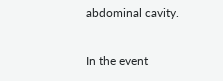abdominal cavity.

In the event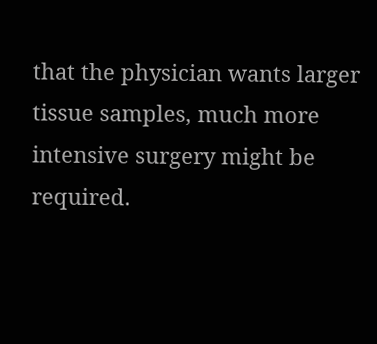that the physician wants larger tissue samples, much more intensive surgery might be required.